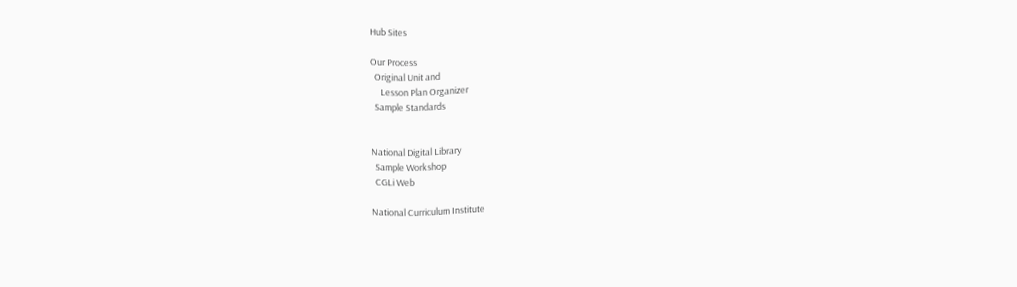Hub Sites

Our Process
  Original Unit and
     Lesson Plan Organizer
  Sample Standards


National Digital Library
  Sample Workshop
  CGLi Web

National Curriculum Institute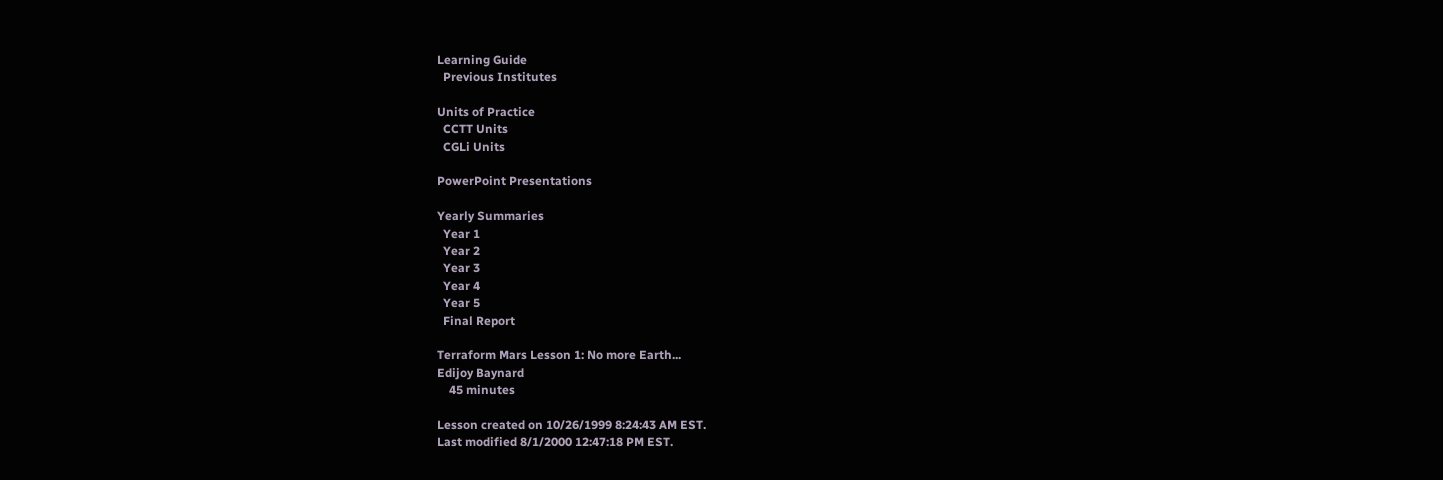Learning Guide
  Previous Institutes

Units of Practice
  CCTT Units
  CGLi Units

PowerPoint Presentations

Yearly Summaries
  Year 1
  Year 2
  Year 3
  Year 4
  Year 5
  Final Report

Terraform Mars Lesson 1: No more Earth...
Edijoy Baynard
    45 minutes

Lesson created on 10/26/1999 8:24:43 AM EST.
Last modified 8/1/2000 12:47:18 PM EST.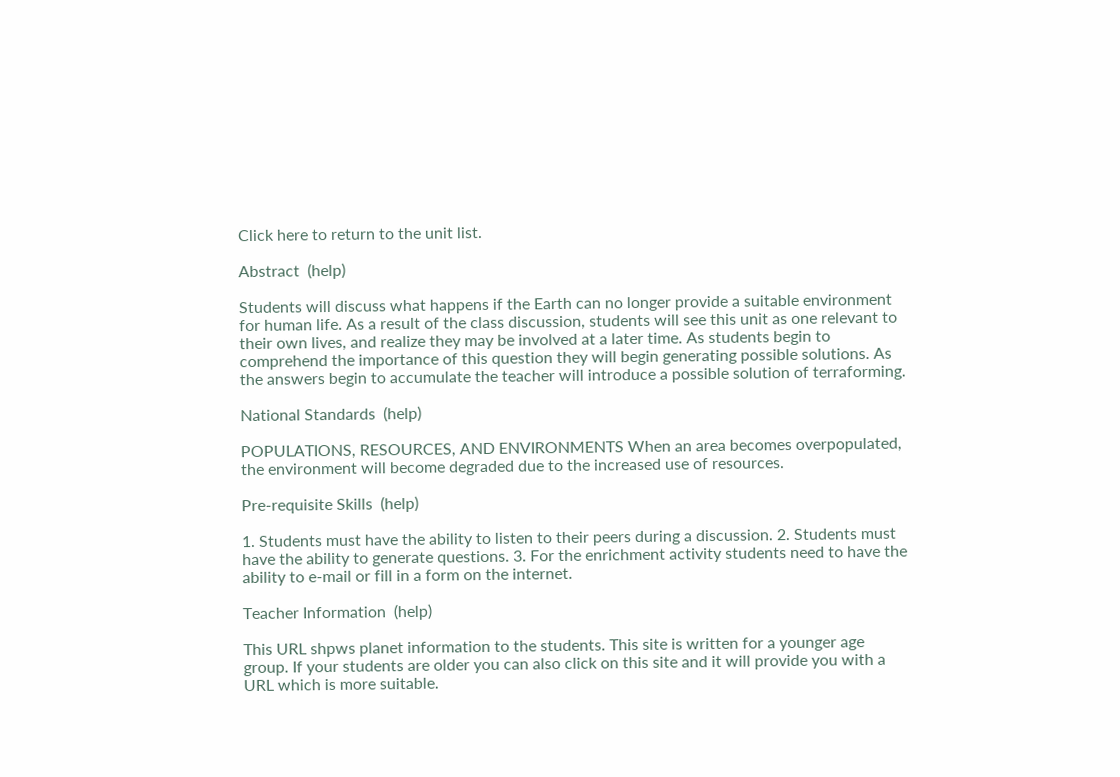Click here to return to the unit list.

Abstract  (help)

Students will discuss what happens if the Earth can no longer provide a suitable environment for human life. As a result of the class discussion, students will see this unit as one relevant to their own lives, and realize they may be involved at a later time. As students begin to comprehend the importance of this question they will begin generating possible solutions. As the answers begin to accumulate the teacher will introduce a possible solution of terraforming.

National Standards  (help)

POPULATIONS, RESOURCES, AND ENVIRONMENTS When an area becomes overpopulated, the environment will become degraded due to the increased use of resources.

Pre-requisite Skills  (help)

1. Students must have the ability to listen to their peers during a discussion. 2. Students must have the ability to generate questions. 3. For the enrichment activity students need to have the ability to e-mail or fill in a form on the internet.

Teacher Information  (help)

This URL shpws planet information to the students. This site is written for a younger age group. If your students are older you can also click on this site and it will provide you with a URL which is more suitable.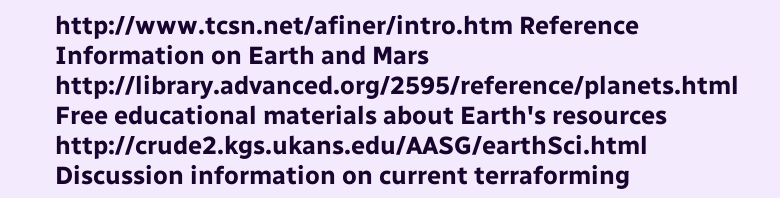http://www.tcsn.net/afiner/intro.htm Reference Information on Earth and Mars http://library.advanced.org/2595/reference/planets.html Free educational materials about Earth's resources http://crude2.kgs.ukans.edu/AASG/earthSci.html Discussion information on current terraforming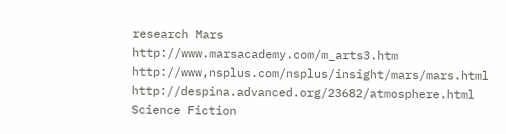research Mars http://www.marsacademy.com/m_arts3.htm http://www,nsplus.com/nsplus/insight/mars/mars.html http://despina.advanced.org/23682/atmosphere.html Science Fiction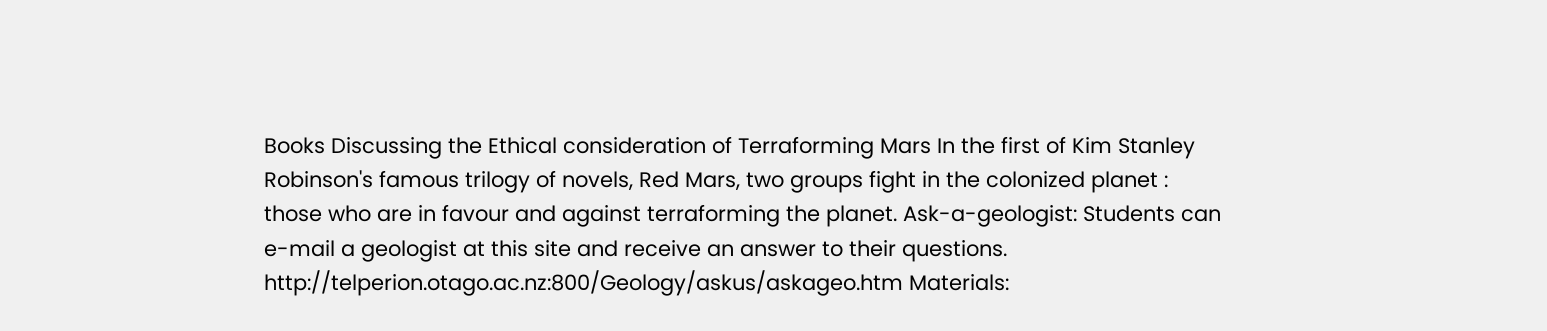Books Discussing the Ethical consideration of Terraforming Mars In the first of Kim Stanley Robinson's famous trilogy of novels, Red Mars, two groups fight in the colonized planet : those who are in favour and against terraforming the planet. Ask-a-geologist: Students can e-mail a geologist at this site and receive an answer to their questions. http://telperion.otago.ac.nz:800/Geology/askus/askageo.htm Materials: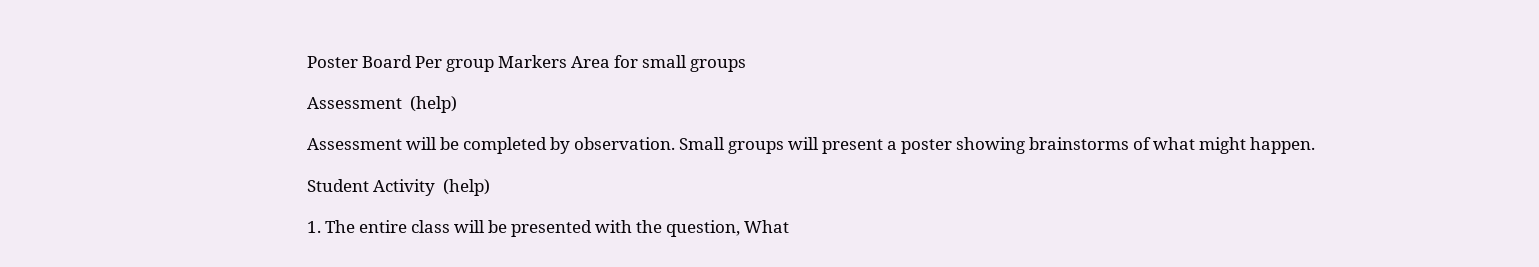Poster Board Per group Markers Area for small groups

Assessment  (help)

Assessment will be completed by observation. Small groups will present a poster showing brainstorms of what might happen.

Student Activity  (help)

1. The entire class will be presented with the question, What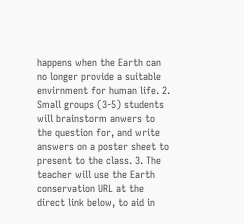happens when the Earth can no longer provide a suitable envirnment for human life. 2. Small groups (3-5) students will brainstorm anwers to the question for, and write answers on a poster sheet to present to the class. 3. The teacher will use the Earth conservation URL at the direct link below, to aid in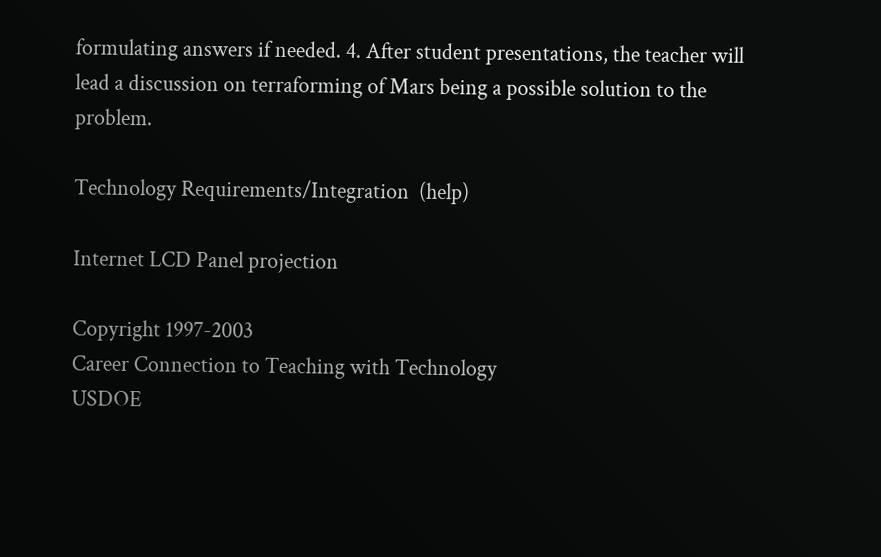formulating answers if needed. 4. After student presentations, the teacher will lead a discussion on terraforming of Mars being a possible solution to the problem.

Technology Requirements/Integration  (help)

Internet LCD Panel projection

Copyright 1997-2003
Career Connection to Teaching with Technology
USDOE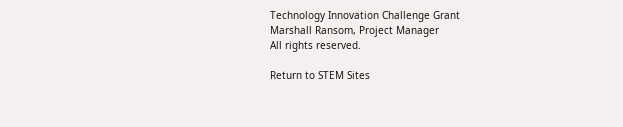Technology Innovation Challenge Grant
Marshall Ransom, Project Manager
All rights reserved.

Return to STEM Sites